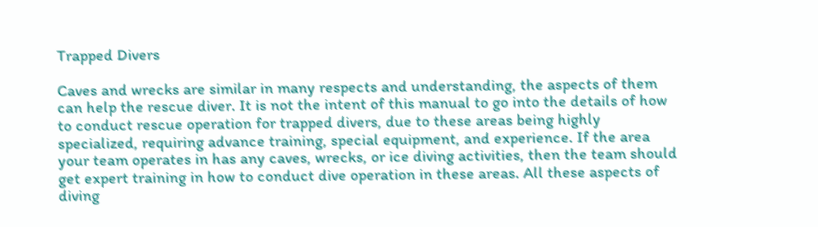Trapped Divers

Caves and wrecks are similar in many respects and understanding, the aspects of them can help the rescue diver. It is not the intent of this manual to go into the details of how to conduct rescue operation for trapped divers, due to these areas being highly specialized, requiring advance training, special equipment, and experience. If the area your team operates in has any caves, wrecks, or ice diving activities, then the team should get expert training in how to conduct dive operation in these areas. All these aspects of diving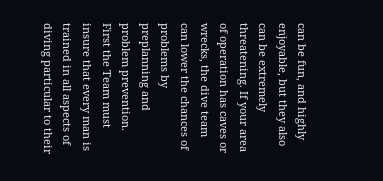can be fun, and highly enjoyable, but they also can be extremely threatening. If your area of operation has caves or wrecks, the dive team can lower the chances of problems by preplanning and problem prevention. First the Team must insure that every man is trained in all aspects of diving particular to their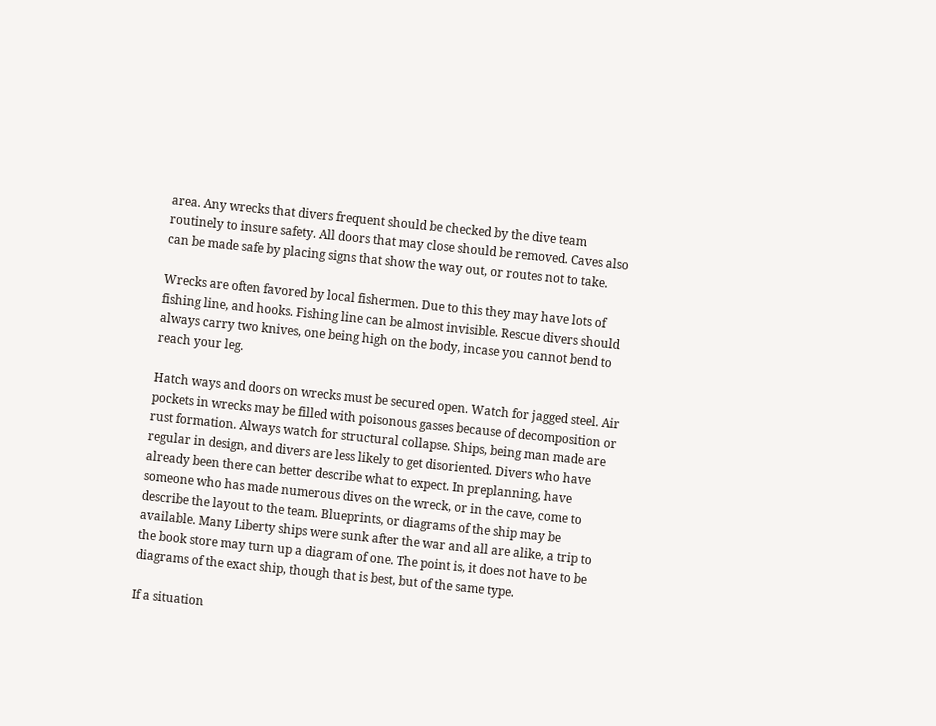area. Any wrecks that divers frequent should be checked by the dive team routinely to insure safety. All doors that may close should be removed. Caves also can be made safe by placing signs that show the way out, or routes not to take.

Wrecks are often favored by local fishermen. Due to this they may have lots of fishing line, and hooks. Fishing line can be almost invisible. Rescue divers should always carry two knives, one being high on the body, incase you cannot bend to reach your leg.

Hatch ways and doors on wrecks must be secured open. Watch for jagged steel. Air pockets in wrecks may be filled with poisonous gasses because of decomposition or rust formation. Always watch for structural collapse. Ships, being man made are regular in design, and divers are less likely to get disoriented. Divers who have already been there can better describe what to expect. In preplanning, have someone who has made numerous dives on the wreck, or in the cave, come to describe the layout to the team. Blueprints, or diagrams of the ship may be available. Many Liberty ships were sunk after the war and all are alike, a trip to the book store may turn up a diagram of one. The point is, it does not have to be diagrams of the exact ship, though that is best, but of the same type.

If a situation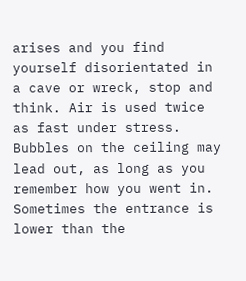arises and you find yourself disorientated in a cave or wreck, stop and think. Air is used twice as fast under stress. Bubbles on the ceiling may lead out, as long as you remember how you went in. Sometimes the entrance is lower than the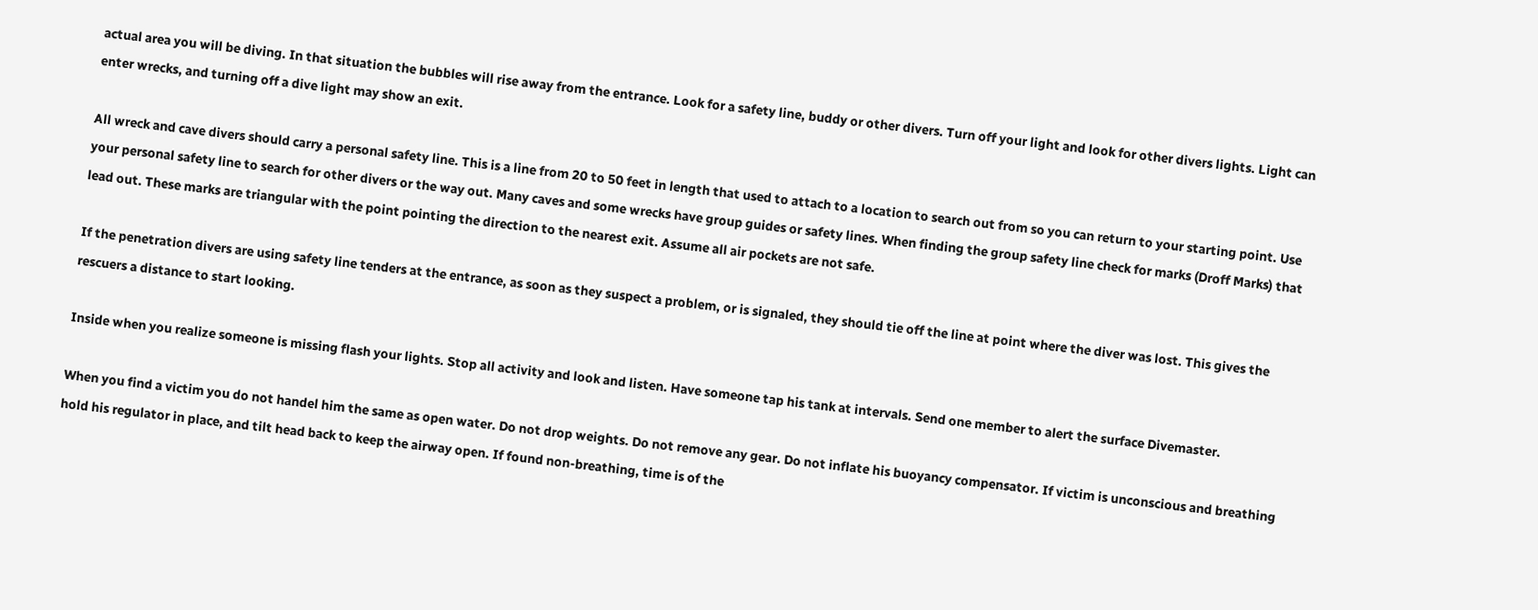actual area you will be diving. In that situation the bubbles will rise away from the entrance. Look for a safety line, buddy or other divers. Turn off your light and look for other divers lights. Light can enter wrecks, and turning off a dive light may show an exit.

All wreck and cave divers should carry a personal safety line. This is a line from 20 to 50 feet in length that used to attach to a location to search out from so you can return to your starting point. Use your personal safety line to search for other divers or the way out. Many caves and some wrecks have group guides or safety lines. When finding the group safety line check for marks (Droff Marks) that lead out. These marks are triangular with the point pointing the direction to the nearest exit. Assume all air pockets are not safe.

If the penetration divers are using safety line tenders at the entrance, as soon as they suspect a problem, or is signaled, they should tie off the line at point where the diver was lost. This gives the rescuers a distance to start looking.

Inside when you realize someone is missing flash your lights. Stop all activity and look and listen. Have someone tap his tank at intervals. Send one member to alert the surface Divemaster.

When you find a victim you do not handel him the same as open water. Do not drop weights. Do not remove any gear. Do not inflate his buoyancy compensator. If victim is unconscious and breathing hold his regulator in place, and tilt head back to keep the airway open. If found non-breathing, time is of the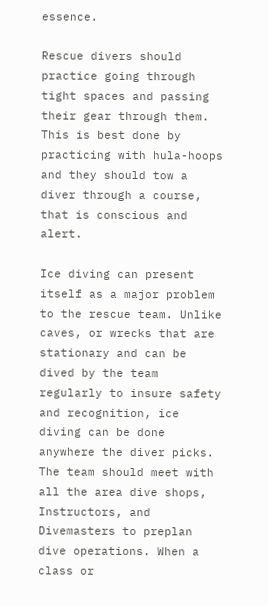essence.

Rescue divers should practice going through tight spaces and passing their gear through them. This is best done by practicing with hula-hoops and they should tow a diver through a course, that is conscious and alert.

Ice diving can present itself as a major problem to the rescue team. Unlike caves, or wrecks that are stationary and can be dived by the team regularly to insure safety and recognition, ice diving can be done anywhere the diver picks. The team should meet with all the area dive shops, Instructors, and Divemasters to preplan dive operations. When a class or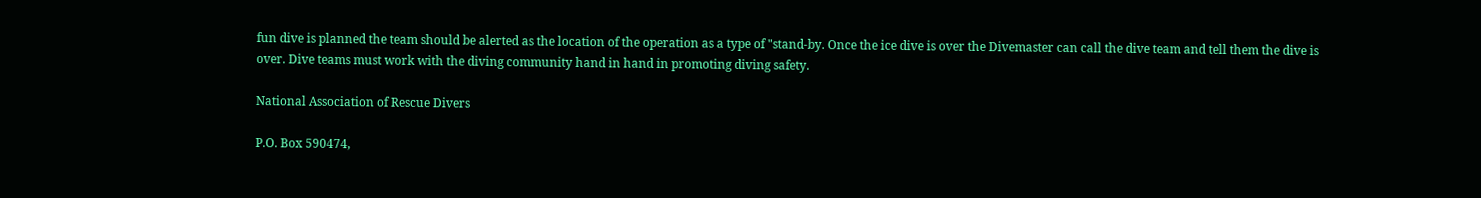fun dive is planned the team should be alerted as the location of the operation as a type of "stand-by. Once the ice dive is over the Divemaster can call the dive team and tell them the dive is over. Dive teams must work with the diving community hand in hand in promoting diving safety.

National Association of Rescue Divers

P.O. Box 590474,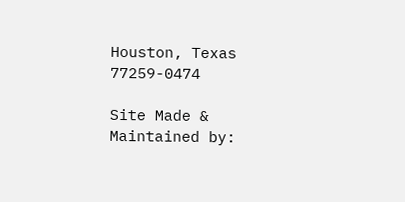Houston, Texas 77259-0474

Site Made & Maintained by: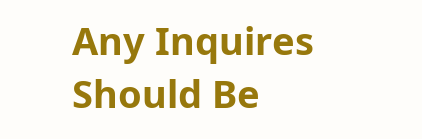Any Inquires Should Be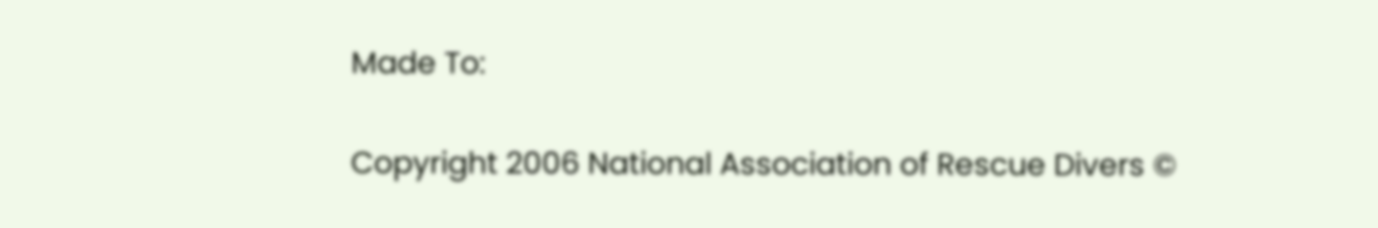Made To:

Copyright 2006 National Association of Rescue Divers ©